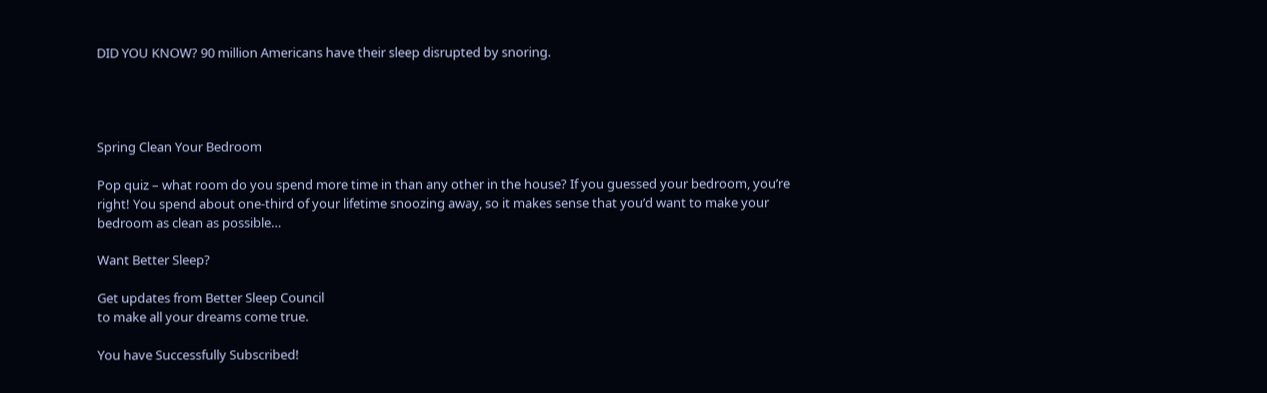DID YOU KNOW? 90 million Americans have their sleep disrupted by snoring.




Spring Clean Your Bedroom

Pop quiz – what room do you spend more time in than any other in the house? If you guessed your bedroom, you’re right! You spend about one-third of your lifetime snoozing away, so it makes sense that you’d want to make your bedroom as clean as possible…

Want Better Sleep?

Get updates from Better Sleep Council
to make all your dreams come true.

You have Successfully Subscribed!